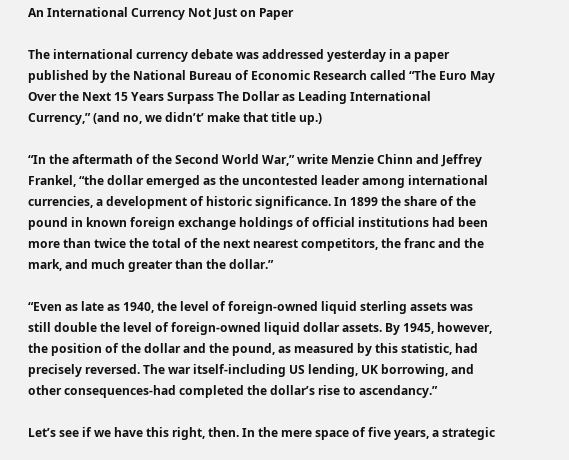An International Currency Not Just on Paper

The international currency debate was addressed yesterday in a paper published by the National Bureau of Economic Research called “The Euro May Over the Next 15 Years Surpass The Dollar as Leading International Currency,” (and no, we didn’t’ make that title up.)

“In the aftermath of the Second World War,” write Menzie Chinn and Jeffrey Frankel, “the dollar emerged as the uncontested leader among international currencies, a development of historic significance. In 1899 the share of the pound in known foreign exchange holdings of official institutions had been more than twice the total of the next nearest competitors, the franc and the mark, and much greater than the dollar.”

“Even as late as 1940, the level of foreign-owned liquid sterling assets was still double the level of foreign-owned liquid dollar assets. By 1945, however, the position of the dollar and the pound, as measured by this statistic, had precisely reversed. The war itself-including US lending, UK borrowing, and other consequences-had completed the dollar’s rise to ascendancy.”

Let’s see if we have this right, then. In the mere space of five years, a strategic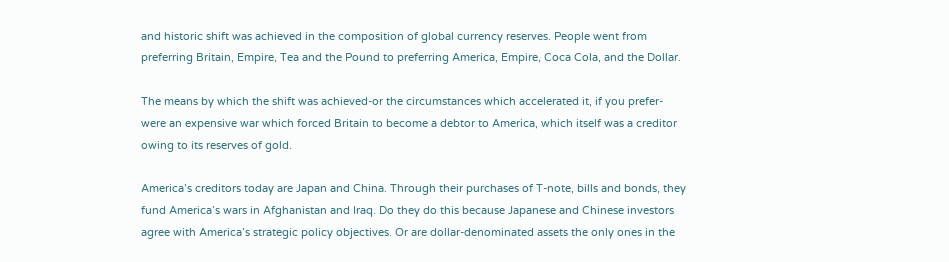and historic shift was achieved in the composition of global currency reserves. People went from preferring Britain, Empire, Tea and the Pound to preferring America, Empire, Coca Cola, and the Dollar.

The means by which the shift was achieved-or the circumstances which accelerated it, if you prefer-were an expensive war which forced Britain to become a debtor to America, which itself was a creditor owing to its reserves of gold.

America’s creditors today are Japan and China. Through their purchases of T-note, bills and bonds, they fund America’s wars in Afghanistan and Iraq. Do they do this because Japanese and Chinese investors agree with America’s strategic policy objectives. Or are dollar-denominated assets the only ones in the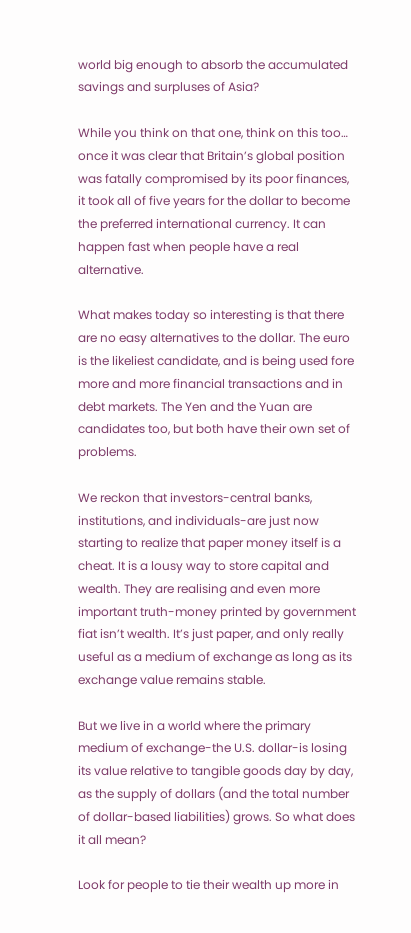world big enough to absorb the accumulated savings and surpluses of Asia?

While you think on that one, think on this too… once it was clear that Britain’s global position was fatally compromised by its poor finances, it took all of five years for the dollar to become the preferred international currency. It can happen fast when people have a real alternative.

What makes today so interesting is that there are no easy alternatives to the dollar. The euro is the likeliest candidate, and is being used fore more and more financial transactions and in debt markets. The Yen and the Yuan are candidates too, but both have their own set of problems.

We reckon that investors-central banks, institutions, and individuals-are just now starting to realize that paper money itself is a cheat. It is a lousy way to store capital and wealth. They are realising and even more important truth-money printed by government fiat isn’t wealth. It’s just paper, and only really useful as a medium of exchange as long as its exchange value remains stable.

But we live in a world where the primary medium of exchange-the U.S. dollar-is losing its value relative to tangible goods day by day, as the supply of dollars (and the total number of dollar-based liabilities) grows. So what does it all mean?

Look for people to tie their wealth up more in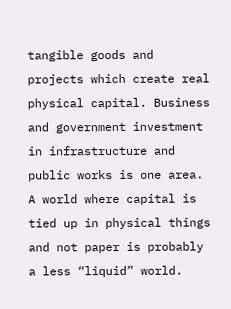tangible goods and projects which create real physical capital. Business and government investment in infrastructure and public works is one area. A world where capital is tied up in physical things and not paper is probably a less “liquid” world.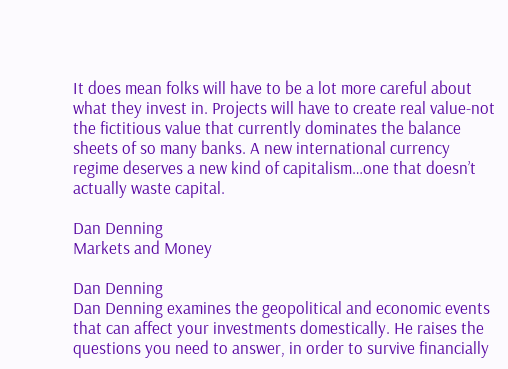It does mean folks will have to be a lot more careful about what they invest in. Projects will have to create real value-not the fictitious value that currently dominates the balance sheets of so many banks. A new international currency regime deserves a new kind of capitalism…one that doesn’t actually waste capital.

Dan Denning
Markets and Money

Dan Denning
Dan Denning examines the geopolitical and economic events that can affect your investments domestically. He raises the questions you need to answer, in order to survive financially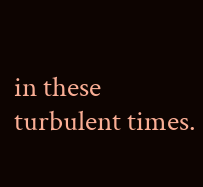in these turbulent times.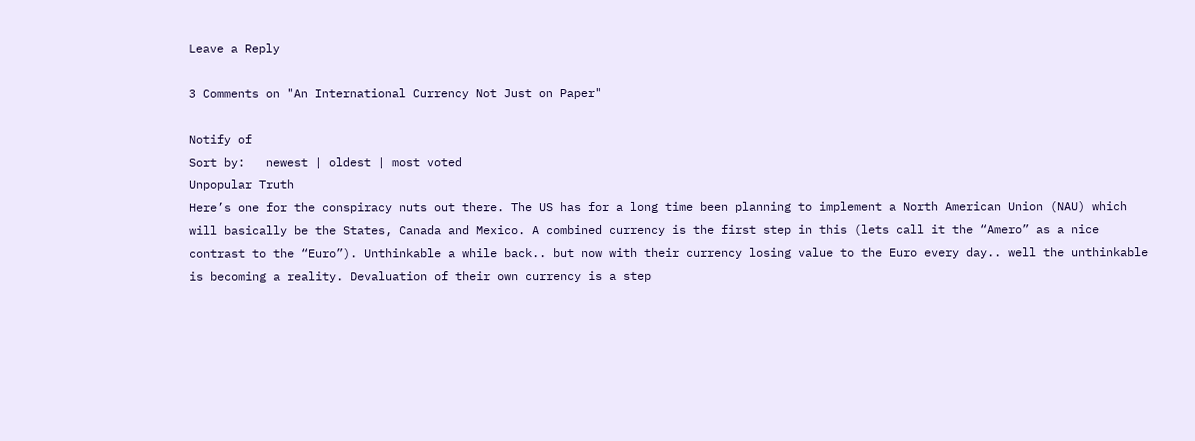Leave a Reply

3 Comments on "An International Currency Not Just on Paper"

Notify of
Sort by:   newest | oldest | most voted
Unpopular Truth
Here’s one for the conspiracy nuts out there. The US has for a long time been planning to implement a North American Union (NAU) which will basically be the States, Canada and Mexico. A combined currency is the first step in this (lets call it the “Amero” as a nice contrast to the “Euro”). Unthinkable a while back.. but now with their currency losing value to the Euro every day.. well the unthinkable is becoming a reality. Devaluation of their own currency is a step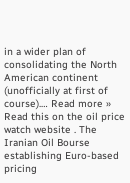in a wider plan of consolidating the North American continent (unofficially at first of course).… Read more »
Read this on the oil price watch website . The Iranian Oil Bourse establishing Euro-based pricing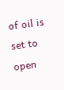of oil is set to open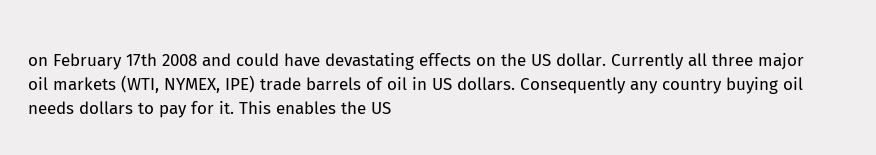on February 17th 2008 and could have devastating effects on the US dollar. Currently all three major oil markets (WTI, NYMEX, IPE) trade barrels of oil in US dollars. Consequently any country buying oil needs dollars to pay for it. This enables the US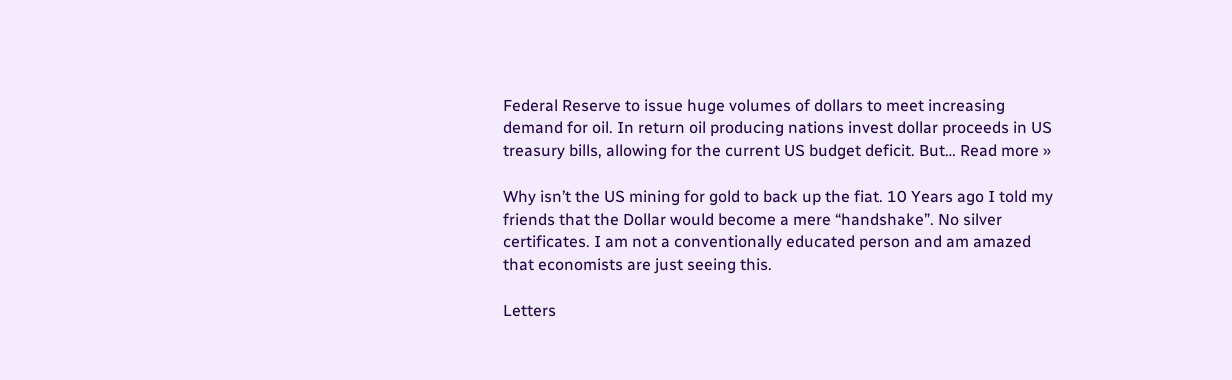Federal Reserve to issue huge volumes of dollars to meet increasing demand for oil. In return oil producing nations invest dollar proceeds in US treasury bills, allowing for the current US budget deficit. But… Read more »

Why isn’t the US mining for gold to back up the fiat. 10 Years ago I told my friends that the Dollar would become a mere “handshake”. No silver certificates. I am not a conventionally educated person and am amazed that economists are just seeing this.

Letters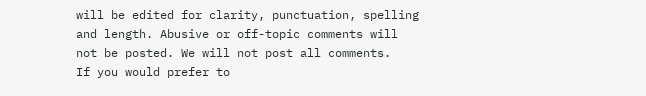will be edited for clarity, punctuation, spelling and length. Abusive or off-topic comments will not be posted. We will not post all comments.
If you would prefer to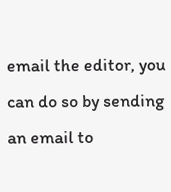email the editor, you can do so by sending an email to